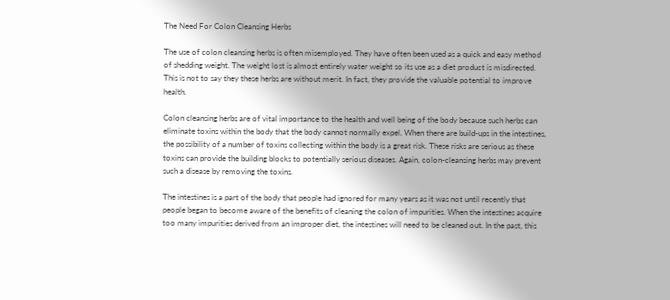The Need For Colon Cleansing Herbs

The use of colon cleansing herbs is often misemployed. They have often been used as a quick and easy method of shedding weight. The weight lost is almost entirely water weight so its use as a diet product is misdirected. This is not to say they these herbs are without merit. In fact, they provide the valuable potential to improve health.

Colon cleansing herbs are of vital importance to the health and well being of the body because such herbs can eliminate toxins within the body that the body cannot normally expel. When there are build-ups in the intestines, the possibility of a number of toxins collecting within the body is a great risk. These risks are serious as these toxins can provide the building blocks to potentially serious diseases. Again, colon-cleansing herbs may prevent such a disease by removing the toxins.

The intestines is a part of the body that people had ignored for many years as it was not until recently that people began to become aware of the benefits of cleaning the colon of impurities. When the intestines acquire too many impurities derived from an improper diet, the intestines will need to be cleaned out. In the past, this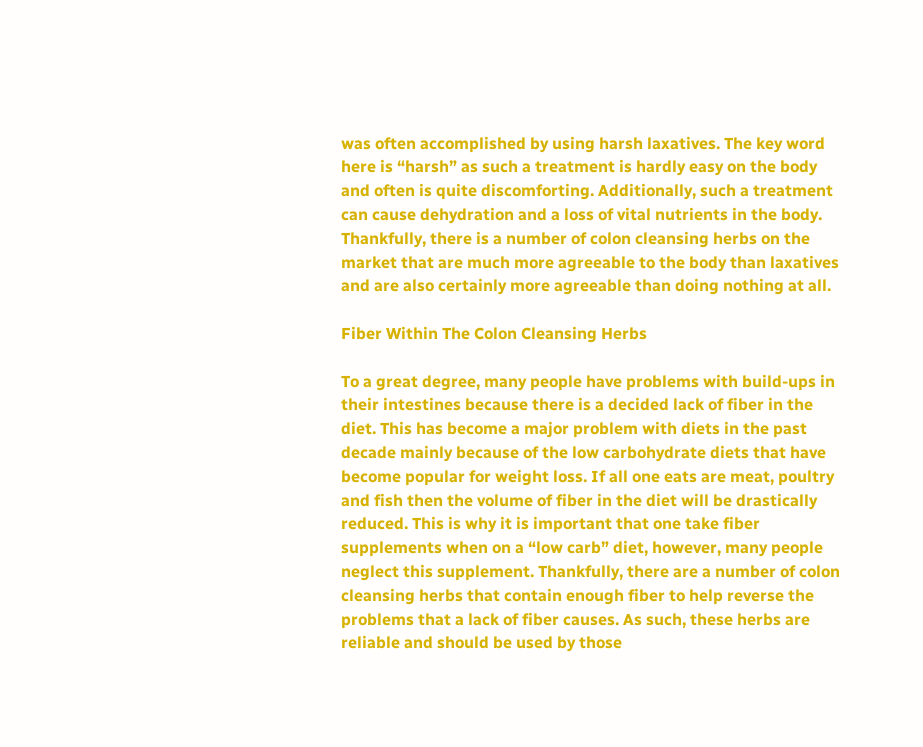was often accomplished by using harsh laxatives. The key word here is “harsh” as such a treatment is hardly easy on the body and often is quite discomforting. Additionally, such a treatment can cause dehydration and a loss of vital nutrients in the body. Thankfully, there is a number of colon cleansing herbs on the market that are much more agreeable to the body than laxatives and are also certainly more agreeable than doing nothing at all.

Fiber Within The Colon Cleansing Herbs

To a great degree, many people have problems with build-ups in their intestines because there is a decided lack of fiber in the diet. This has become a major problem with diets in the past decade mainly because of the low carbohydrate diets that have become popular for weight loss. If all one eats are meat, poultry and fish then the volume of fiber in the diet will be drastically reduced. This is why it is important that one take fiber supplements when on a “low carb” diet, however, many people neglect this supplement. Thankfully, there are a number of colon cleansing herbs that contain enough fiber to help reverse the problems that a lack of fiber causes. As such, these herbs are reliable and should be used by those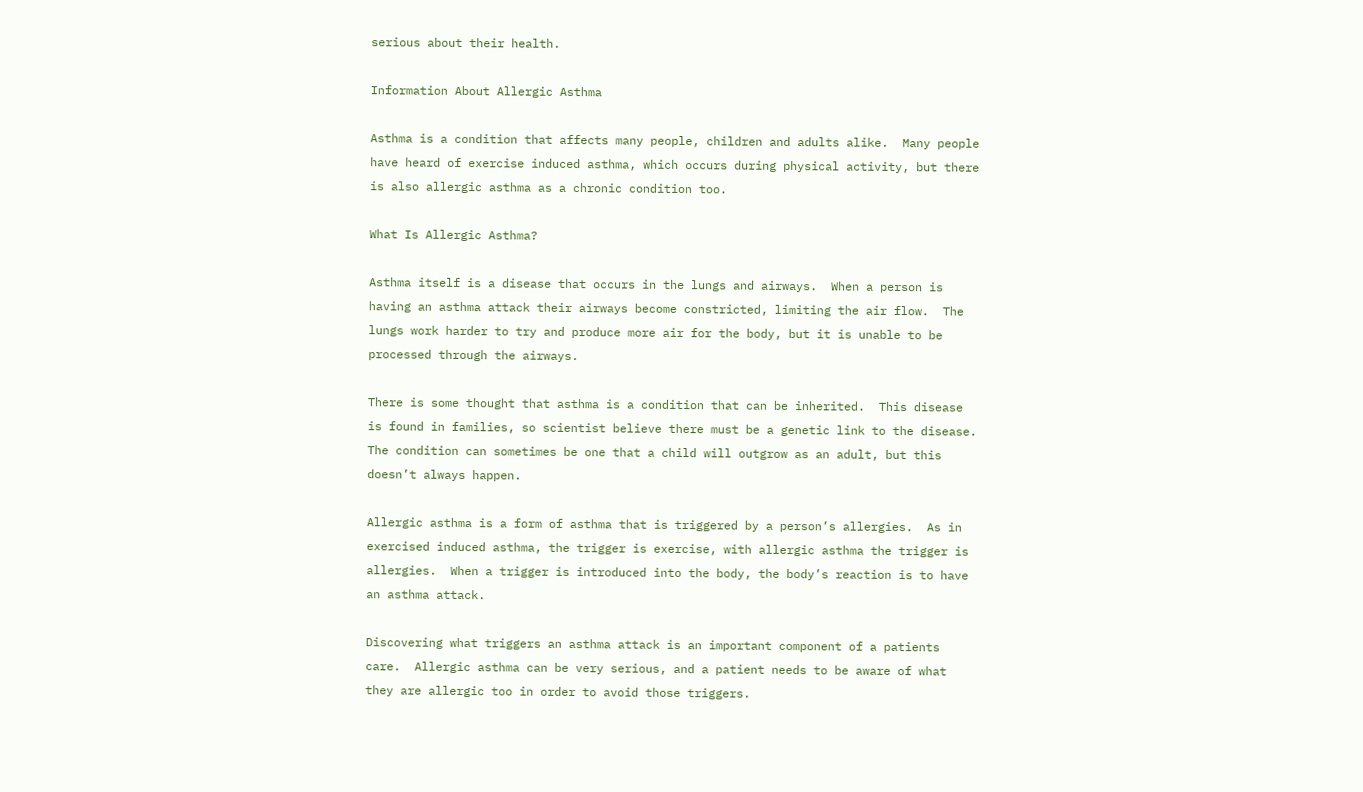serious about their health.

Information About Allergic Asthma

Asthma is a condition that affects many people, children and adults alike.  Many people have heard of exercise induced asthma, which occurs during physical activity, but there is also allergic asthma as a chronic condition too.

What Is Allergic Asthma?

Asthma itself is a disease that occurs in the lungs and airways.  When a person is having an asthma attack their airways become constricted, limiting the air flow.  The lungs work harder to try and produce more air for the body, but it is unable to be processed through the airways.

There is some thought that asthma is a condition that can be inherited.  This disease is found in families, so scientist believe there must be a genetic link to the disease.  The condition can sometimes be one that a child will outgrow as an adult, but this doesn’t always happen.

Allergic asthma is a form of asthma that is triggered by a person’s allergies.  As in exercised induced asthma, the trigger is exercise, with allergic asthma the trigger is allergies.  When a trigger is introduced into the body, the body’s reaction is to have an asthma attack.

Discovering what triggers an asthma attack is an important component of a patients care.  Allergic asthma can be very serious, and a patient needs to be aware of what they are allergic too in order to avoid those triggers.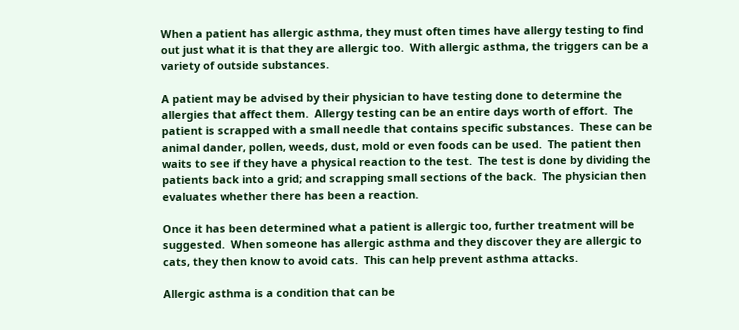When a patient has allergic asthma, they must often times have allergy testing to find out just what it is that they are allergic too.  With allergic asthma, the triggers can be a variety of outside substances.

A patient may be advised by their physician to have testing done to determine the allergies that affect them.  Allergy testing can be an entire days worth of effort.  The patient is scrapped with a small needle that contains specific substances.  These can be animal dander, pollen, weeds, dust, mold or even foods can be used.  The patient then waits to see if they have a physical reaction to the test.  The test is done by dividing the patients back into a grid; and scrapping small sections of the back.  The physician then evaluates whether there has been a reaction.

Once it has been determined what a patient is allergic too, further treatment will be suggested.  When someone has allergic asthma and they discover they are allergic to cats, they then know to avoid cats.  This can help prevent asthma attacks.

Allergic asthma is a condition that can be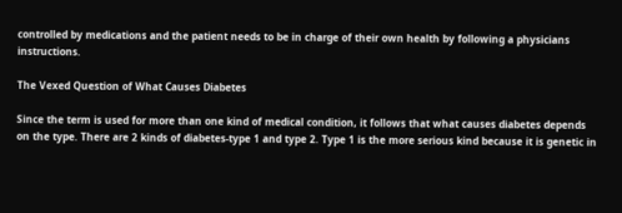controlled by medications and the patient needs to be in charge of their own health by following a physicians instructions.

The Vexed Question of What Causes Diabetes

Since the term is used for more than one kind of medical condition, it follows that what causes diabetes depends on the type. There are 2 kinds of diabetes-type 1 and type 2. Type 1 is the more serious kind because it is genetic in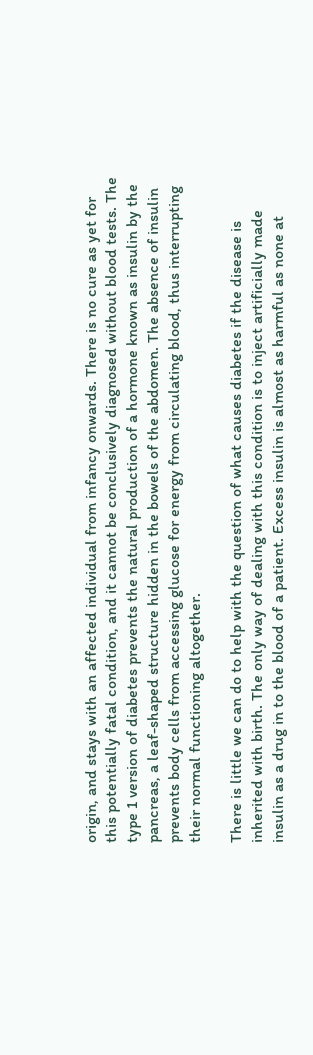origin, and stays with an affected individual from infancy onwards. There is no cure as yet for this potentially fatal condition, and it cannot be conclusively diagnosed without blood tests. The type 1 version of diabetes prevents the natural production of a hormone known as insulin by the pancreas, a leaf-shaped structure hidden in the bowels of the abdomen. The absence of insulin prevents body cells from accessing glucose for energy from circulating blood, thus interrupting their normal functioning altogether.

There is little we can do to help with the question of what causes diabetes if the disease is inherited with birth. The only way of dealing with this condition is to inject artificially made insulin as a drug in to the blood of a patient. Excess insulin is almost as harmful as none at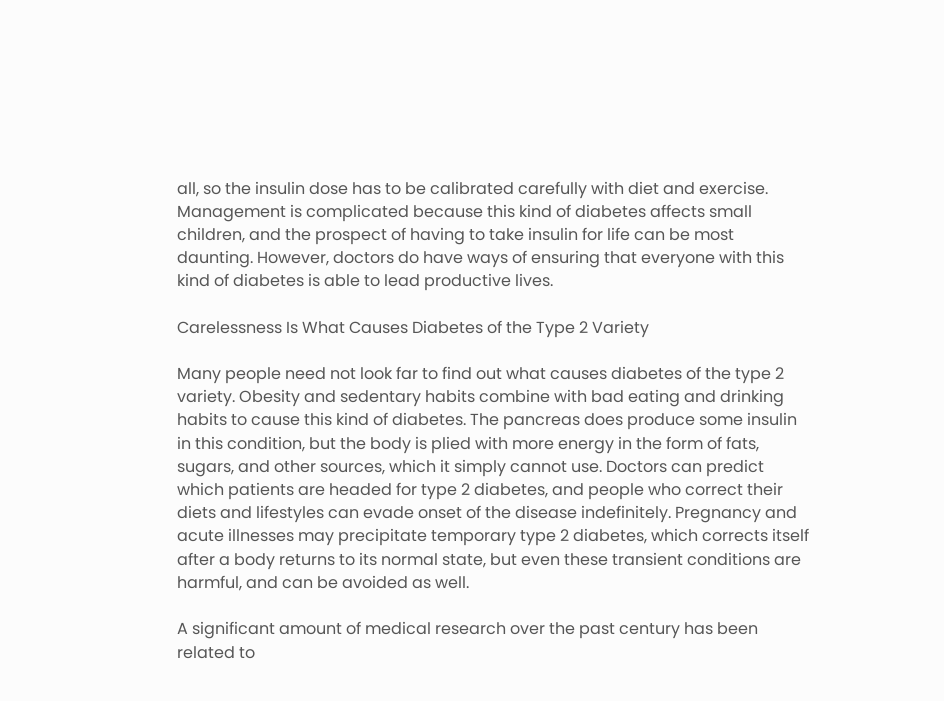all, so the insulin dose has to be calibrated carefully with diet and exercise. Management is complicated because this kind of diabetes affects small children, and the prospect of having to take insulin for life can be most daunting. However, doctors do have ways of ensuring that everyone with this kind of diabetes is able to lead productive lives.

Carelessness Is What Causes Diabetes of the Type 2 Variety

Many people need not look far to find out what causes diabetes of the type 2 variety. Obesity and sedentary habits combine with bad eating and drinking habits to cause this kind of diabetes. The pancreas does produce some insulin in this condition, but the body is plied with more energy in the form of fats, sugars, and other sources, which it simply cannot use. Doctors can predict which patients are headed for type 2 diabetes, and people who correct their diets and lifestyles can evade onset of the disease indefinitely. Pregnancy and acute illnesses may precipitate temporary type 2 diabetes, which corrects itself after a body returns to its normal state, but even these transient conditions are harmful, and can be avoided as well.

A significant amount of medical research over the past century has been related to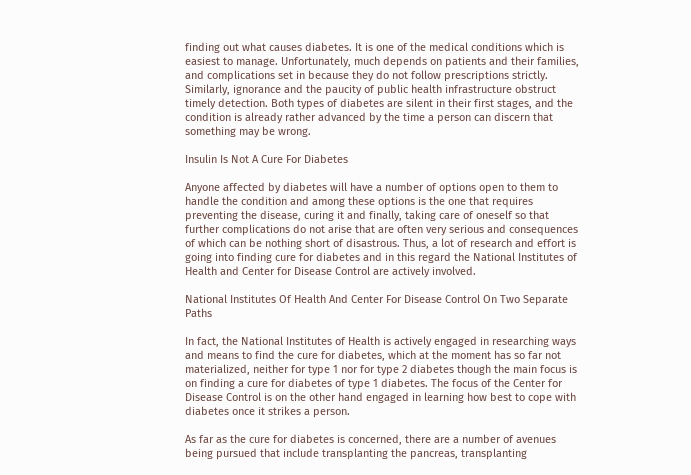finding out what causes diabetes. It is one of the medical conditions which is easiest to manage. Unfortunately, much depends on patients and their families, and complications set in because they do not follow prescriptions strictly. Similarly, ignorance and the paucity of public health infrastructure obstruct timely detection. Both types of diabetes are silent in their first stages, and the condition is already rather advanced by the time a person can discern that something may be wrong.

Insulin Is Not A Cure For Diabetes

Anyone affected by diabetes will have a number of options open to them to handle the condition and among these options is the one that requires preventing the disease, curing it and finally, taking care of oneself so that further complications do not arise that are often very serious and consequences of which can be nothing short of disastrous. Thus, a lot of research and effort is going into finding cure for diabetes and in this regard the National Institutes of Health and Center for Disease Control are actively involved.

National Institutes Of Health And Center For Disease Control On Two Separate Paths

In fact, the National Institutes of Health is actively engaged in researching ways and means to find the cure for diabetes, which at the moment has so far not materialized, neither for type 1 nor for type 2 diabetes though the main focus is on finding a cure for diabetes of type 1 diabetes. The focus of the Center for Disease Control is on the other hand engaged in learning how best to cope with diabetes once it strikes a person.

As far as the cure for diabetes is concerned, there are a number of avenues being pursued that include transplanting the pancreas, transplanting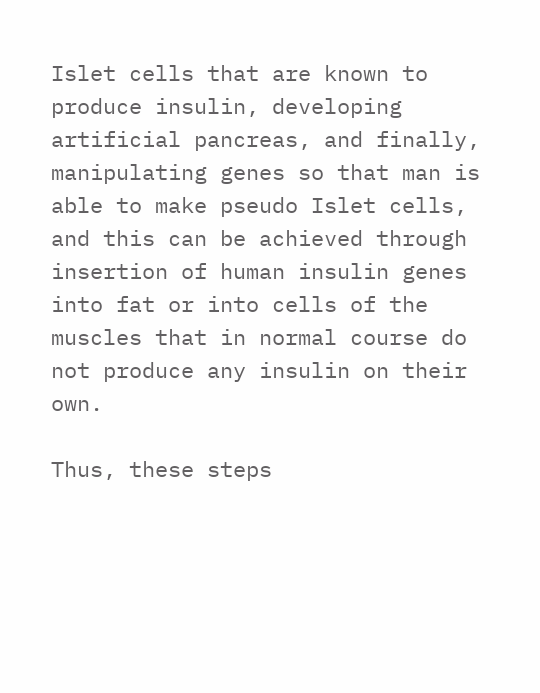Islet cells that are known to produce insulin, developing artificial pancreas, and finally, manipulating genes so that man is able to make pseudo Islet cells, and this can be achieved through insertion of human insulin genes into fat or into cells of the muscles that in normal course do not produce any insulin on their own.

Thus, these steps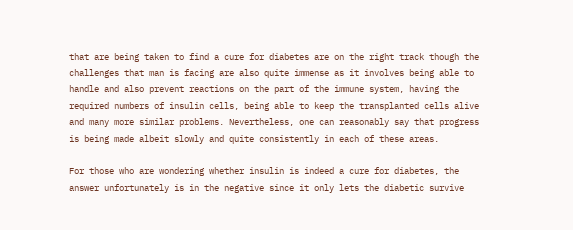that are being taken to find a cure for diabetes are on the right track though the challenges that man is facing are also quite immense as it involves being able to handle and also prevent reactions on the part of the immune system, having the required numbers of insulin cells, being able to keep the transplanted cells alive and many more similar problems. Nevertheless, one can reasonably say that progress is being made albeit slowly and quite consistently in each of these areas.

For those who are wondering whether insulin is indeed a cure for diabetes, the answer unfortunately is in the negative since it only lets the diabetic survive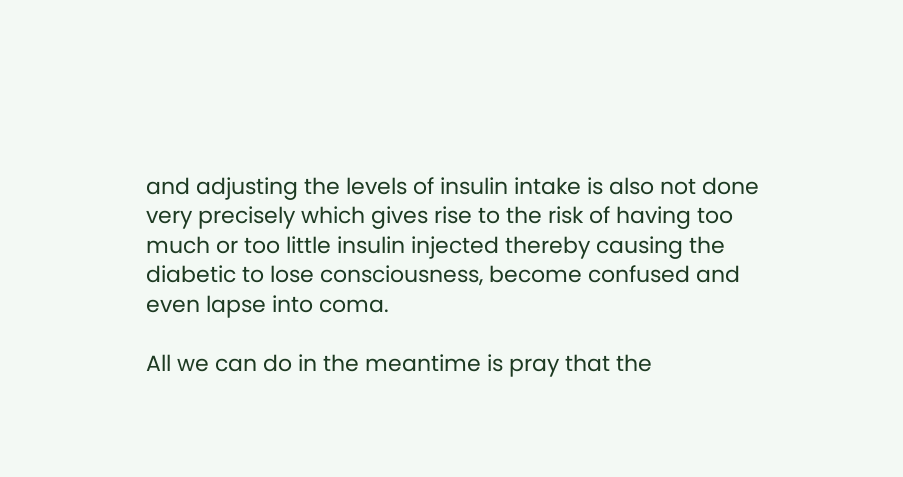and adjusting the levels of insulin intake is also not done very precisely which gives rise to the risk of having too much or too little insulin injected thereby causing the diabetic to lose consciousness, become confused and even lapse into coma.

All we can do in the meantime is pray that the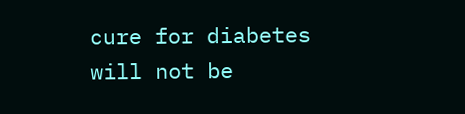cure for diabetes will not be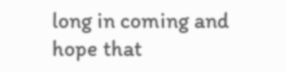long in coming and hope that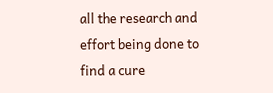all the research and effort being done to find a cure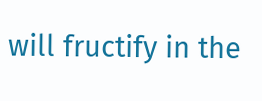will fructify in the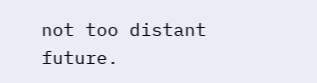not too distant future.